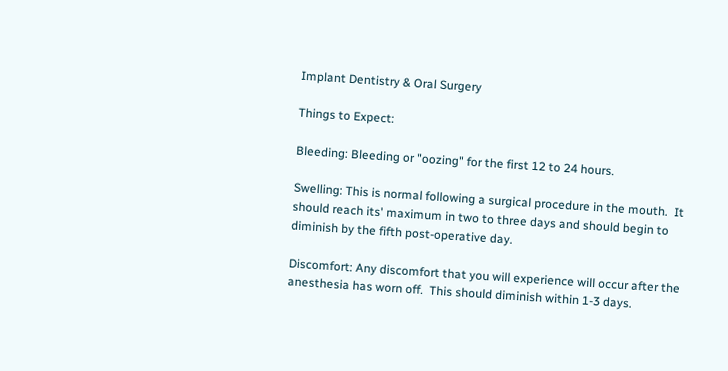Implant Dentistry & Oral Surgery

Things to Expect:

Bleeding: Bleeding or "oozing" for the first 12 to 24 hours.

Swelling: This is normal following a surgical procedure in the mouth.  It should reach its' maximum in two to three days and should begin to diminish by the fifth post-operative day.

Discomfort: Any discomfort that you will experience will occur after the anesthesia has worn off.  This should diminish within 1-3 days.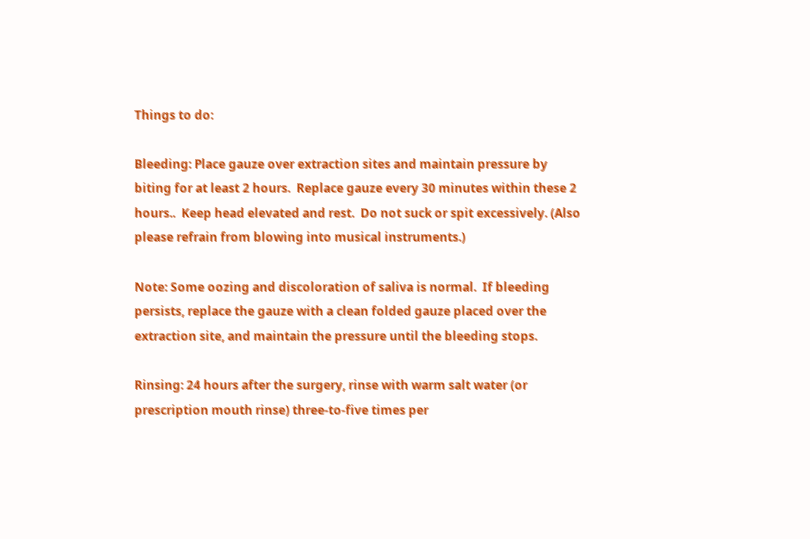Things to do:

Bleeding: Place gauze over extraction sites and maintain pressure by biting for at least 2 hours.  Replace gauze every 30 minutes within these 2 hours..  Keep head elevated and rest.  Do not suck or spit excessively. (Also please refrain from blowing into musical instruments.)

Note: Some oozing and discoloration of saliva is normal.  If bleeding persists, replace the gauze with a clean folded gauze placed over the extraction site, and maintain the pressure until the bleeding stops.

Rinsing: 24 hours after the surgery, rinse with warm salt water (or prescription mouth rinse) three-to-five times per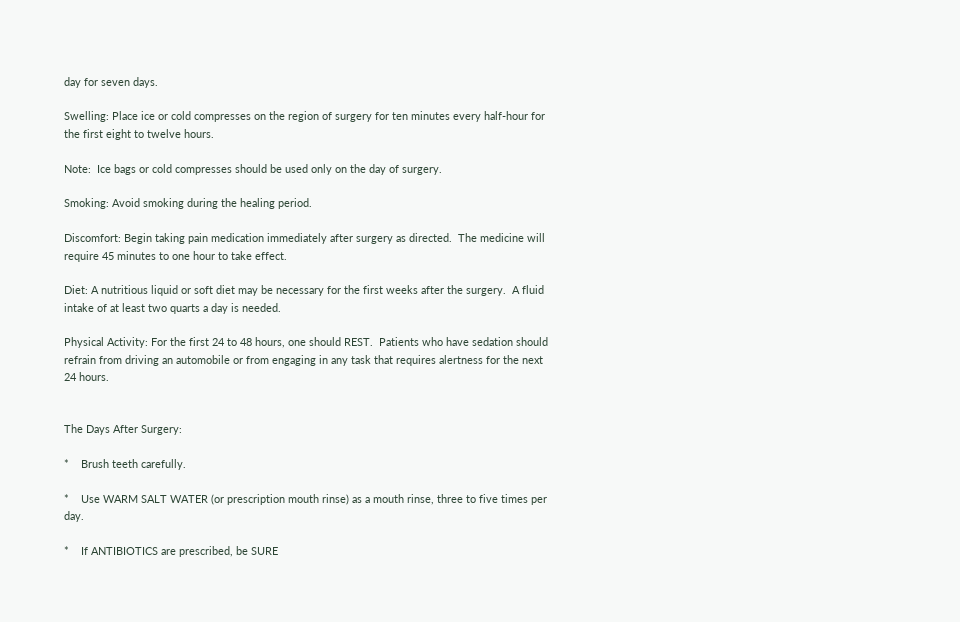day for seven days.

Swelling: Place ice or cold compresses on the region of surgery for ten minutes every half-hour for the first eight to twelve hours.

Note:  Ice bags or cold compresses should be used only on the day of surgery.

Smoking: Avoid smoking during the healing period.

Discomfort: Begin taking pain medication immediately after surgery as directed.  The medicine will require 45 minutes to one hour to take effect.

Diet: A nutritious liquid or soft diet may be necessary for the first weeks after the surgery.  A fluid intake of at least two quarts a day is needed.

Physical Activity: For the first 24 to 48 hours, one should REST.  Patients who have sedation should refrain from driving an automobile or from engaging in any task that requires alertness for the next 24 hours.


The Days After Surgery:

*    Brush teeth carefully.

*    Use WARM SALT WATER (or prescription mouth rinse) as a mouth rinse, three to five times per day.

*    If ANTIBIOTICS are prescribed, be SURE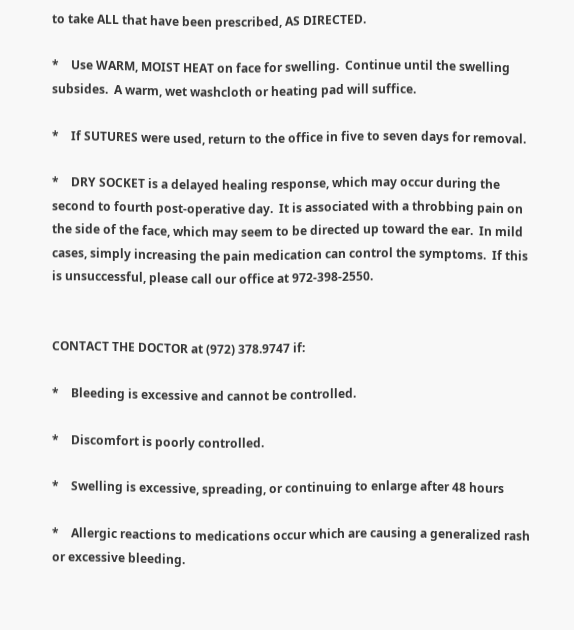to take ALL that have been prescribed, AS DIRECTED.

*    Use WARM, MOIST HEAT on face for swelling.  Continue until the swelling subsides.  A warm, wet washcloth or heating pad will suffice.

*    If SUTURES were used, return to the office in five to seven days for removal.

*    DRY SOCKET is a delayed healing response, which may occur during the second to fourth post-operative day.  It is associated with a throbbing pain on the side of the face, which may seem to be directed up toward the ear.  In mild cases, simply increasing the pain medication can control the symptoms.  If this is unsuccessful, please call our office at 972-398-2550.


CONTACT THE DOCTOR at (972) 378.9747 if:

*    Bleeding is excessive and cannot be controlled.

*    Discomfort is poorly controlled.

*    Swelling is excessive, spreading, or continuing to enlarge after 48 hours

*    Allergic reactions to medications occur which are causing a generalized rash or excessive bleeding.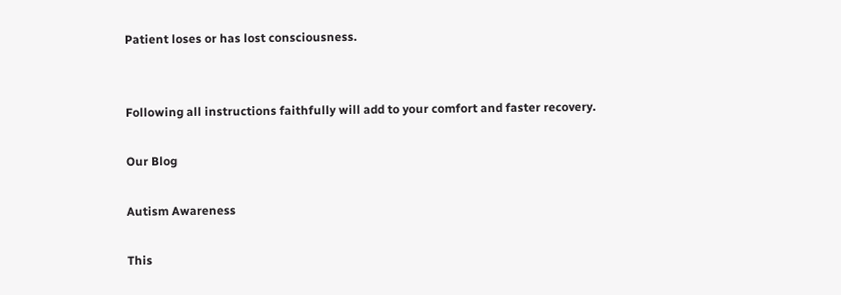Patient loses or has lost consciousness.


Following all instructions faithfully will add to your comfort and faster recovery.

Our Blog

Autism Awareness

This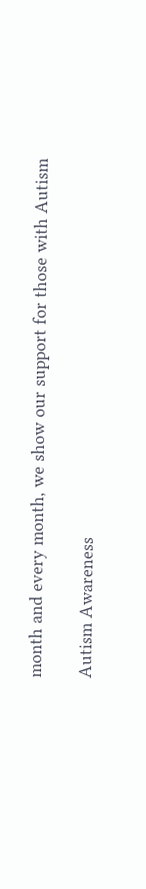month and every month, we show our support for those with Autism

Autism Awareness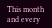This month and every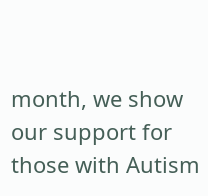month, we show our support for those with Autism